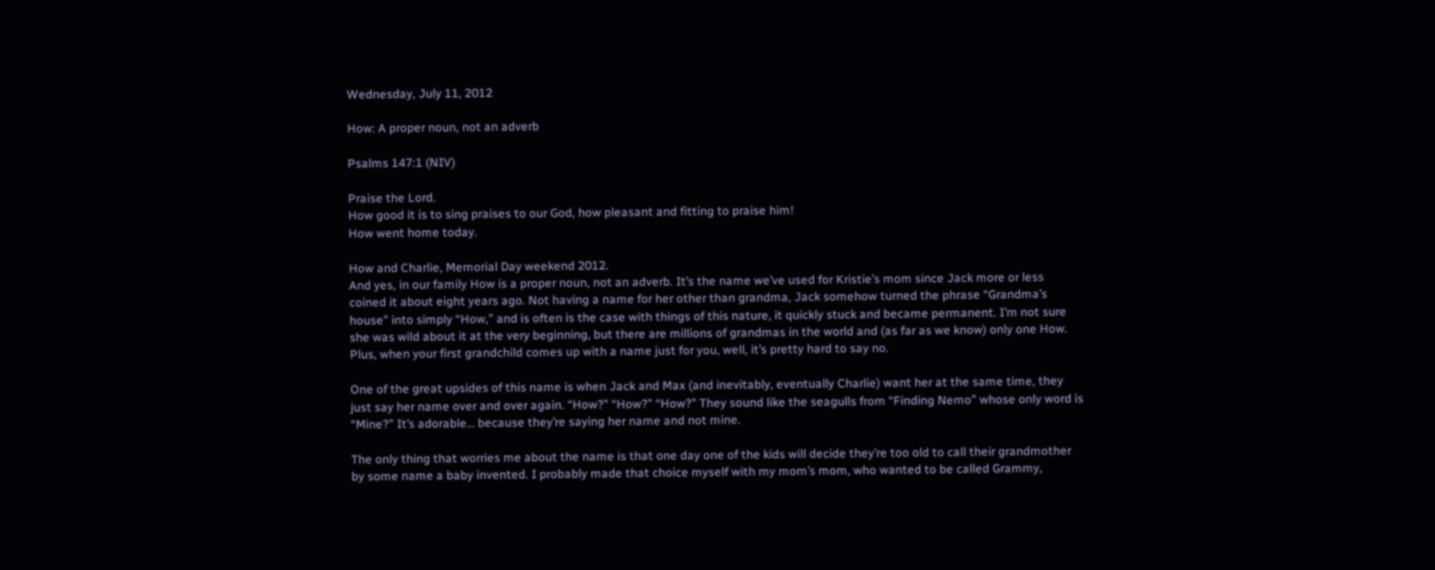Wednesday, July 11, 2012

How: A proper noun, not an adverb

Psalms 147:1 (NIV)

Praise the Lord.
How good it is to sing praises to our God, how pleasant and fitting to praise him!
How went home today.

How and Charlie, Memorial Day weekend 2012.
And yes, in our family How is a proper noun, not an adverb. It’s the name we’ve used for Kristie’s mom since Jack more or less coined it about eight years ago. Not having a name for her other than grandma, Jack somehow turned the phrase “Grandma’s house” into simply “How,” and is often is the case with things of this nature, it quickly stuck and became permanent. I’m not sure she was wild about it at the very beginning, but there are millions of grandmas in the world and (as far as we know) only one How. Plus, when your first grandchild comes up with a name just for you, well, it’s pretty hard to say no.

One of the great upsides of this name is when Jack and Max (and inevitably, eventually Charlie) want her at the same time, they just say her name over and over again. “How?” “How?” “How?” They sound like the seagulls from “Finding Nemo” whose only word is “Mine?” It’s adorable… because they’re saying her name and not mine.

The only thing that worries me about the name is that one day one of the kids will decide they’re too old to call their grandmother by some name a baby invented. I probably made that choice myself with my mom’s mom, who wanted to be called Grammy,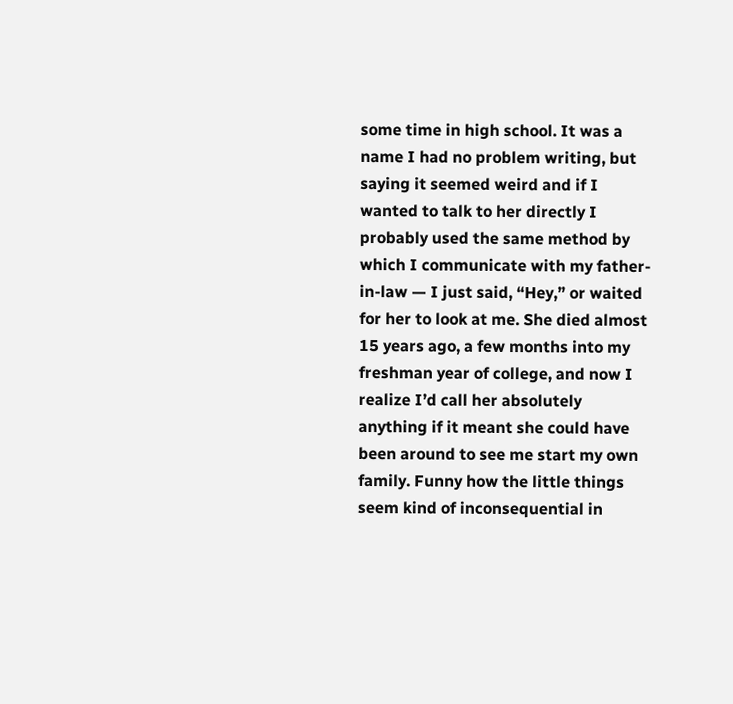some time in high school. It was a name I had no problem writing, but saying it seemed weird and if I wanted to talk to her directly I probably used the same method by which I communicate with my father-in-law — I just said, “Hey,” or waited for her to look at me. She died almost 15 years ago, a few months into my freshman year of college, and now I realize I’d call her absolutely anything if it meant she could have been around to see me start my own family. Funny how the little things seem kind of inconsequential in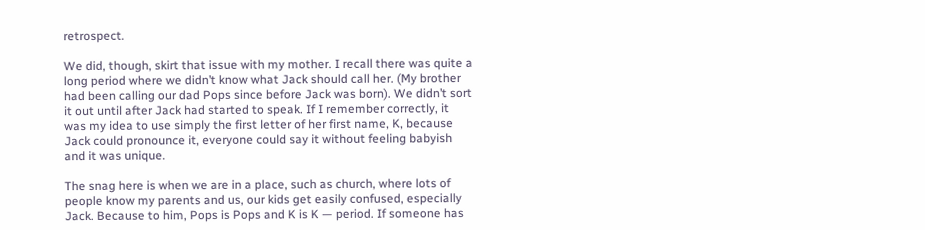retrospect.

We did, though, skirt that issue with my mother. I recall there was quite a long period where we didn’t know what Jack should call her. (My brother had been calling our dad Pops since before Jack was born). We didn’t sort it out until after Jack had started to speak. If I remember correctly, it was my idea to use simply the first letter of her first name, K, because Jack could pronounce it, everyone could say it without feeling babyish and it was unique.

The snag here is when we are in a place, such as church, where lots of people know my parents and us, our kids get easily confused, especially Jack. Because to him, Pops is Pops and K is K — period. If someone has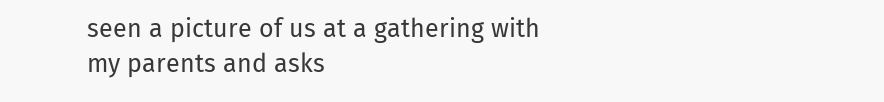seen a picture of us at a gathering with my parents and asks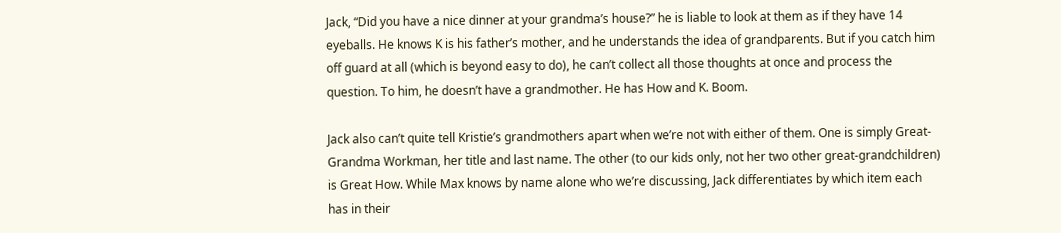Jack, “Did you have a nice dinner at your grandma’s house?” he is liable to look at them as if they have 14 eyeballs. He knows K is his father’s mother, and he understands the idea of grandparents. But if you catch him off guard at all (which is beyond easy to do), he can’t collect all those thoughts at once and process the question. To him, he doesn’t have a grandmother. He has How and K. Boom.

Jack also can’t quite tell Kristie’s grandmothers apart when we’re not with either of them. One is simply Great-Grandma Workman, her title and last name. The other (to our kids only, not her two other great-grandchildren) is Great How. While Max knows by name alone who we’re discussing, Jack differentiates by which item each has in their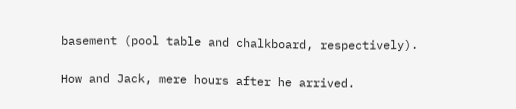basement (pool table and chalkboard, respectively).

How and Jack, mere hours after he arrived.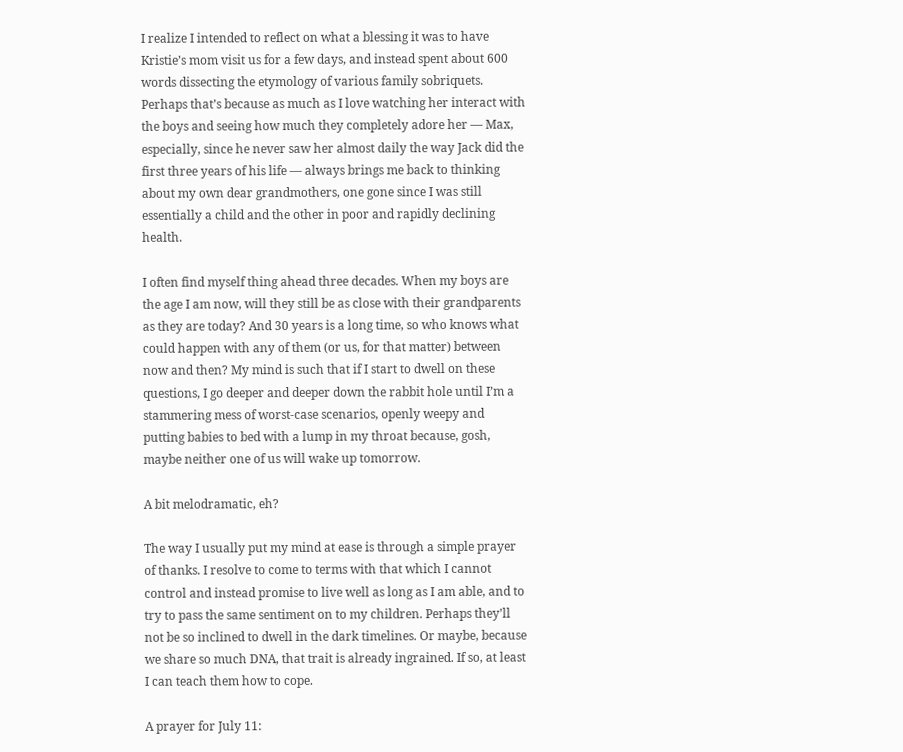I realize I intended to reflect on what a blessing it was to have Kristie’s mom visit us for a few days, and instead spent about 600 words dissecting the etymology of various family sobriquets. Perhaps that’s because as much as I love watching her interact with the boys and seeing how much they completely adore her — Max, especially, since he never saw her almost daily the way Jack did the first three years of his life — always brings me back to thinking about my own dear grandmothers, one gone since I was still essentially a child and the other in poor and rapidly declining health.

I often find myself thing ahead three decades. When my boys are the age I am now, will they still be as close with their grandparents as they are today? And 30 years is a long time, so who knows what could happen with any of them (or us, for that matter) between now and then? My mind is such that if I start to dwell on these questions, I go deeper and deeper down the rabbit hole until I’m a stammering mess of worst-case scenarios, openly weepy and putting babies to bed with a lump in my throat because, gosh, maybe neither one of us will wake up tomorrow.

A bit melodramatic, eh?

The way I usually put my mind at ease is through a simple prayer of thanks. I resolve to come to terms with that which I cannot control and instead promise to live well as long as I am able, and to try to pass the same sentiment on to my children. Perhaps they’ll not be so inclined to dwell in the dark timelines. Or maybe, because we share so much DNA, that trait is already ingrained. If so, at least I can teach them how to cope.

A prayer for July 11: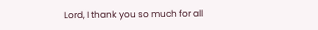Lord, I thank you so much for all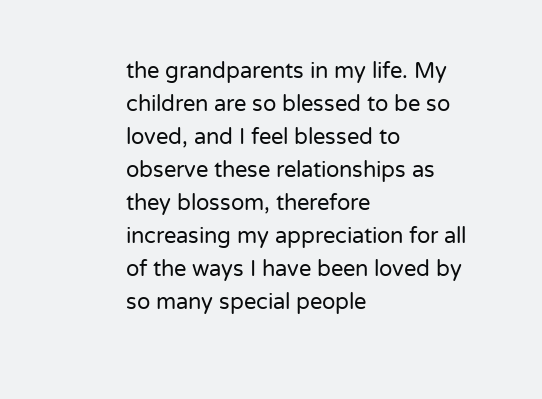the grandparents in my life. My children are so blessed to be so loved, and I feel blessed to observe these relationships as they blossom, therefore increasing my appreciation for all of the ways I have been loved by so many special people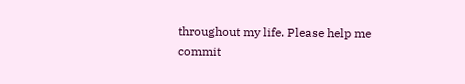throughout my life. Please help me commit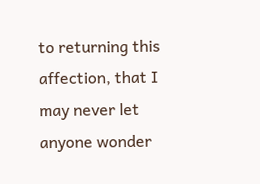to returning this affection, that I may never let anyone wonder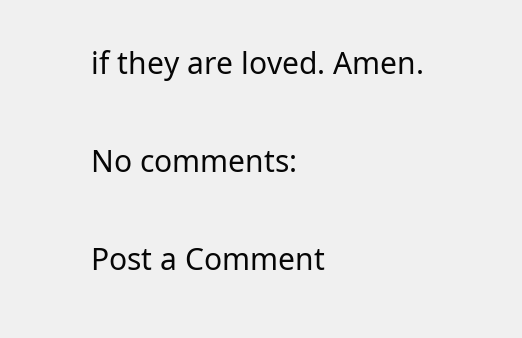if they are loved. Amen.

No comments:

Post a Comment